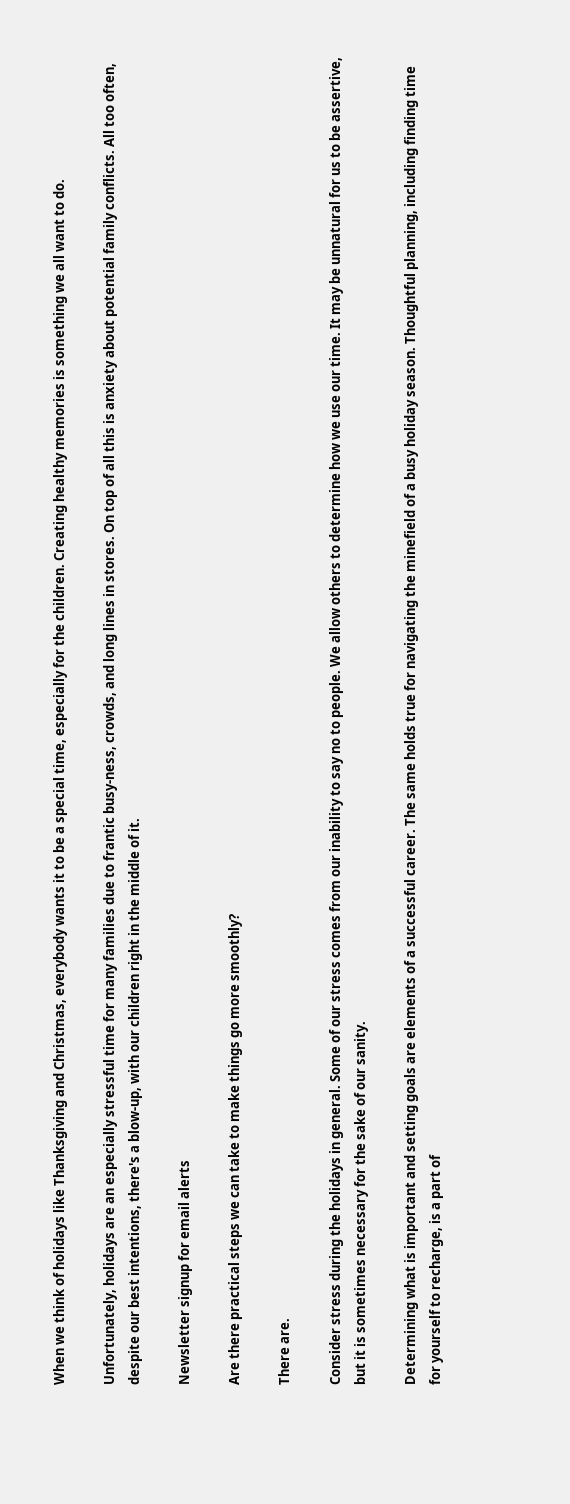When we think of holidays like Thanksgiving and Christmas, everybody wants it to be a special time, especially for the children. Creating healthy memories is something we all want to do.

Unfortunately, holidays are an especially stressful time for many families due to frantic busy-ness, crowds, and long lines in stores. On top of all this is anxiety about potential family conflicts. All too often, despite our best intentions, there's a blow-up, with our children right in the middle of it.

Newsletter signup for email alerts

Are there practical steps we can take to make things go more smoothly?

There are.

Consider stress during the holidays in general. Some of our stress comes from our inability to say no to people. We allow others to determine how we use our time. It may be unnatural for us to be assertive, but it is sometimes necessary for the sake of our sanity.

Determining what is important and setting goals are elements of a successful career. The same holds true for navigating the minefield of a busy holiday season. Thoughtful planning, including finding time for yourself to recharge, is a part of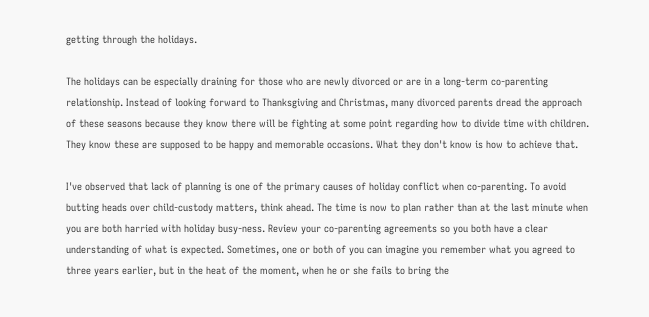getting through the holidays.

The holidays can be especially draining for those who are newly divorced or are in a long-term co-parenting relationship. Instead of looking forward to Thanksgiving and Christmas, many divorced parents dread the approach of these seasons because they know there will be fighting at some point regarding how to divide time with children. They know these are supposed to be happy and memorable occasions. What they don't know is how to achieve that.

I've observed that lack of planning is one of the primary causes of holiday conflict when co-parenting. To avoid butting heads over child-custody matters, think ahead. The time is now to plan rather than at the last minute when you are both harried with holiday busy-ness. Review your co-parenting agreements so you both have a clear understanding of what is expected. Sometimes, one or both of you can imagine you remember what you agreed to three years earlier, but in the heat of the moment, when he or she fails to bring the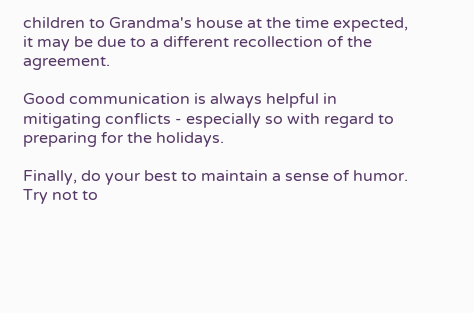children to Grandma's house at the time expected, it may be due to a different recollection of the agreement.

Good communication is always helpful in mitigating conflicts - especially so with regard to preparing for the holidays.

Finally, do your best to maintain a sense of humor. Try not to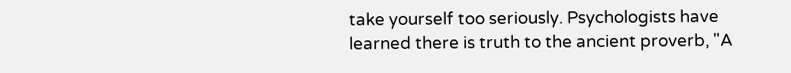take yourself too seriously. Psychologists have learned there is truth to the ancient proverb, "A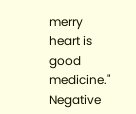merry heart is good medicine." Negative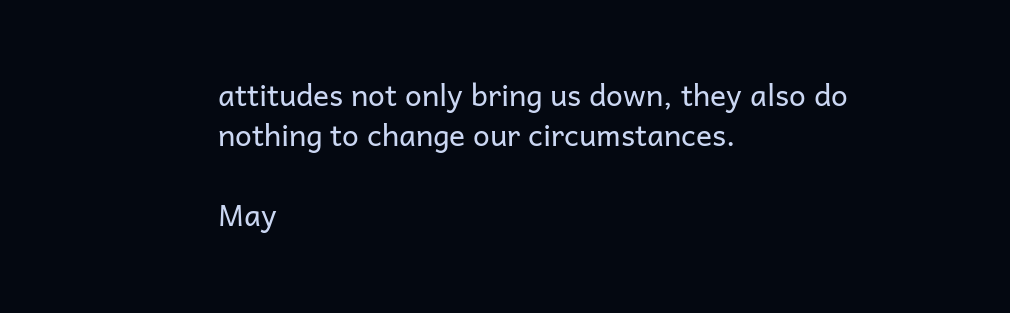attitudes not only bring us down, they also do nothing to change our circumstances.

May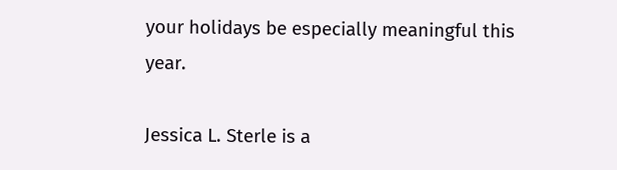your holidays be especially meaningful this year.

Jessica L. Sterle is a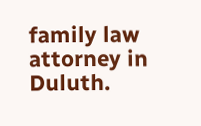family law attorney in Duluth.